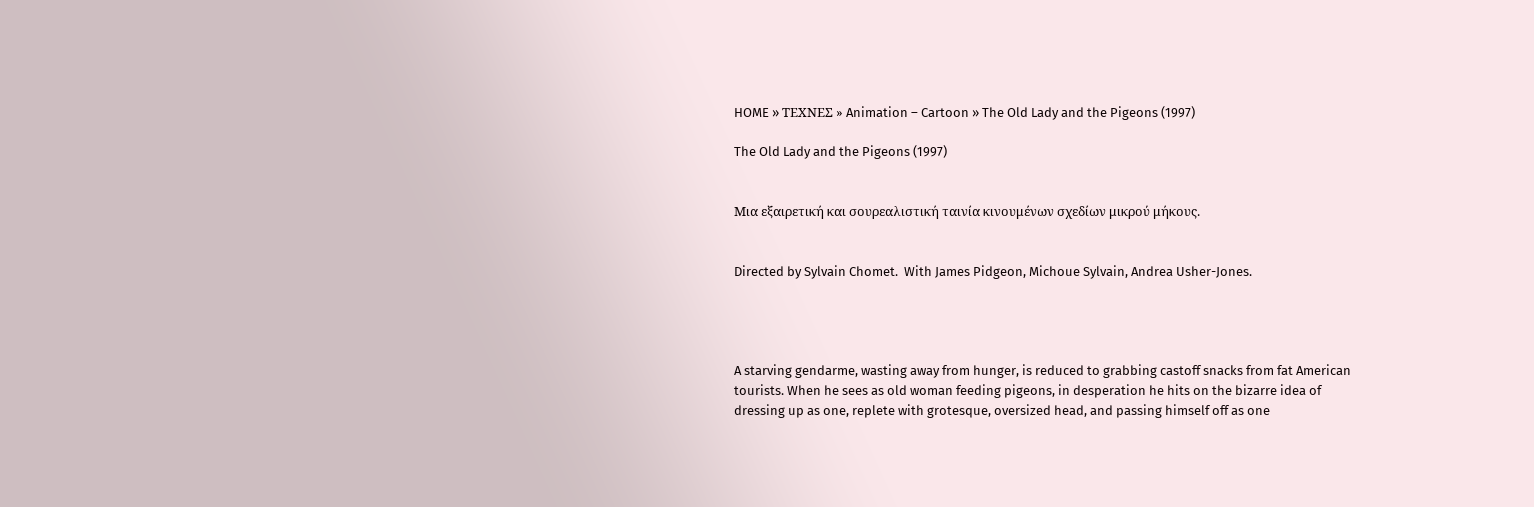HOME » ΤΕΧΝΕΣ » Animation – Cartoon » The Old Lady and the Pigeons (1997)

The Old Lady and the Pigeons (1997)


Μια εξαιρετική και σουρεαλιστική ταινία κινουμένων σχεδίων μικρού μήκους.


Directed by Sylvain Chomet.  With James Pidgeon, Michoue Sylvain, Andrea Usher-Jones.




A starving gendarme, wasting away from hunger, is reduced to grabbing castoff snacks from fat American tourists. When he sees as old woman feeding pigeons, in desperation he hits on the bizarre idea of dressing up as one, replete with grotesque, oversized head, and passing himself off as one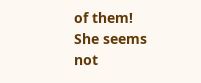of them! She seems not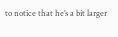to notice that he’s a bit larger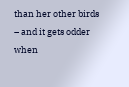than her other birds – and it gets odder when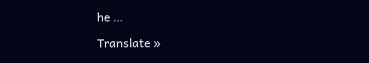he …

Translate »